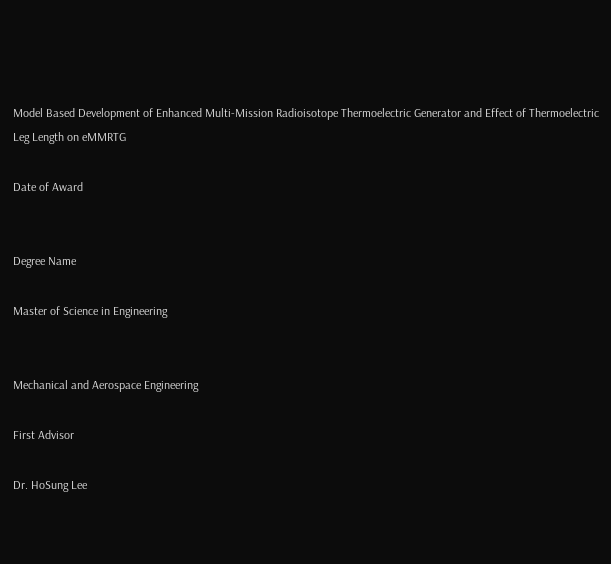Model Based Development of Enhanced Multi-Mission Radioisotope Thermoelectric Generator and Effect of Thermoelectric Leg Length on eMMRTG

Date of Award


Degree Name

Master of Science in Engineering


Mechanical and Aerospace Engineering

First Advisor

Dr. HoSung Lee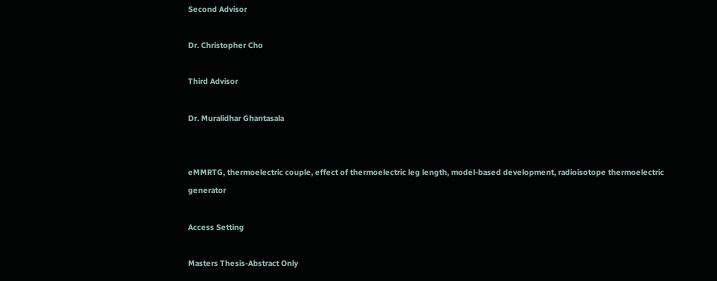Second Advisor

Dr. Christopher Cho

Third Advisor

Dr. Muralidhar Ghantasala


eMMRTG, thermoelectric couple, effect of thermoelectric leg length, model-based development, radioisotope thermoelectric generator

Access Setting

Masters Thesis-Abstract Only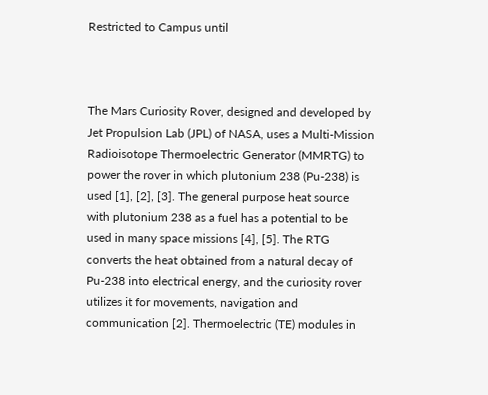Restricted to Campus until



The Mars Curiosity Rover, designed and developed by Jet Propulsion Lab (JPL) of NASA, uses a Multi-Mission Radioisotope Thermoelectric Generator (MMRTG) to power the rover in which plutonium 238 (Pu-238) is used [1], [2], [3]. The general purpose heat source with plutonium 238 as a fuel has a potential to be used in many space missions [4], [5]. The RTG converts the heat obtained from a natural decay of Pu-238 into electrical energy, and the curiosity rover utilizes it for movements, navigation and communication [2]. Thermoelectric (TE) modules in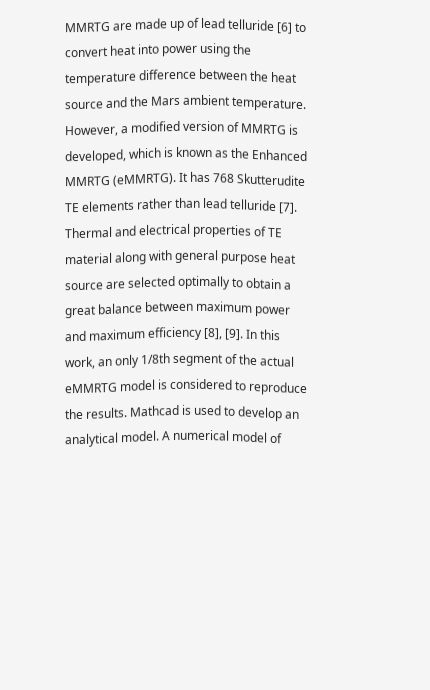MMRTG are made up of lead telluride [6] to convert heat into power using the temperature difference between the heat source and the Mars ambient temperature. However, a modified version of MMRTG is developed, which is known as the Enhanced MMRTG (eMMRTG). It has 768 Skutterudite TE elements rather than lead telluride [7]. Thermal and electrical properties of TE material along with general purpose heat source are selected optimally to obtain a great balance between maximum power and maximum efficiency [8], [9]. In this work, an only 1/8th segment of the actual eMMRTG model is considered to reproduce the results. Mathcad is used to develop an analytical model. A numerical model of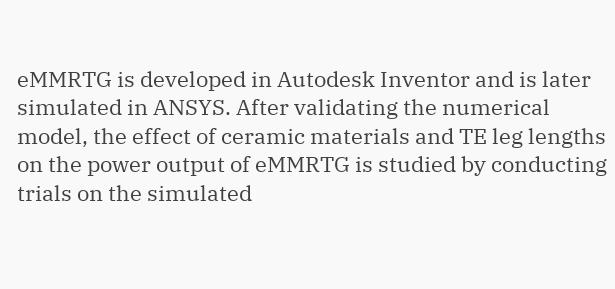eMMRTG is developed in Autodesk Inventor and is later simulated in ANSYS. After validating the numerical model, the effect of ceramic materials and TE leg lengths on the power output of eMMRTG is studied by conducting trials on the simulated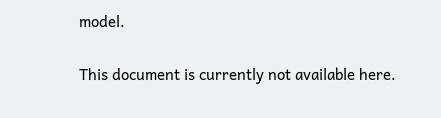model.

This document is currently not available here.